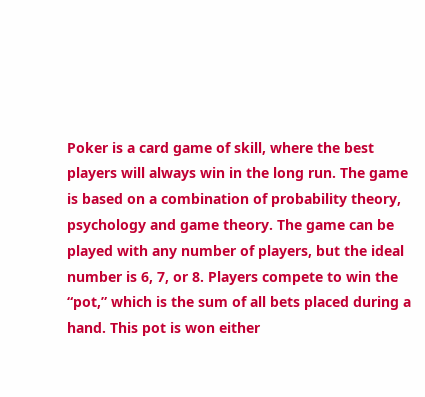Poker is a card game of skill, where the best players will always win in the long run. The game is based on a combination of probability theory, psychology and game theory. The game can be played with any number of players, but the ideal number is 6, 7, or 8. Players compete to win the “pot,” which is the sum of all bets placed during a hand. This pot is won either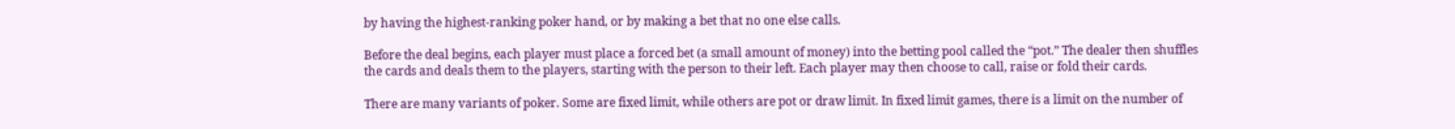by having the highest-ranking poker hand, or by making a bet that no one else calls.

Before the deal begins, each player must place a forced bet (a small amount of money) into the betting pool called the “pot.” The dealer then shuffles the cards and deals them to the players, starting with the person to their left. Each player may then choose to call, raise or fold their cards.

There are many variants of poker. Some are fixed limit, while others are pot or draw limit. In fixed limit games, there is a limit on the number of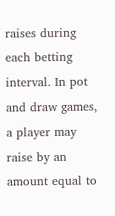raises during each betting interval. In pot and draw games, a player may raise by an amount equal to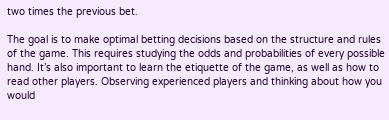two times the previous bet.

The goal is to make optimal betting decisions based on the structure and rules of the game. This requires studying the odds and probabilities of every possible hand. It’s also important to learn the etiquette of the game, as well as how to read other players. Observing experienced players and thinking about how you would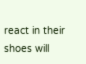react in their shoes will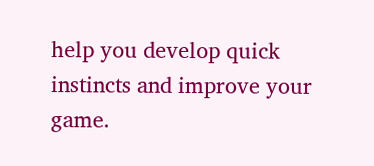help you develop quick instincts and improve your game.